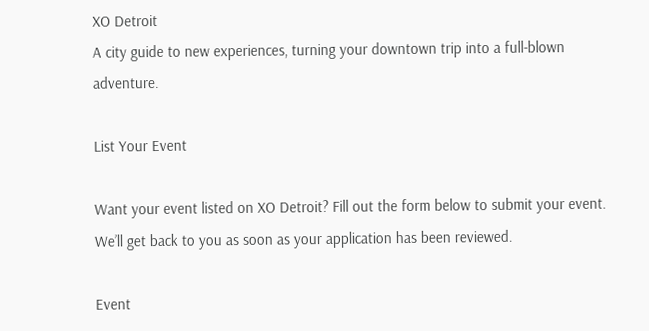XO Detroit
A city guide to new experiences, turning your downtown trip into a full-blown adventure.

List Your Event

Want your event listed on XO Detroit? Fill out the form below to submit your event. We’ll get back to you as soon as your application has been reviewed.

Event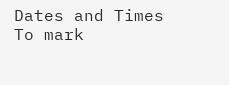Dates and Times
To mark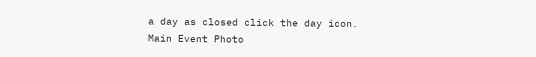a day as closed click the day icon.
Main Event Photo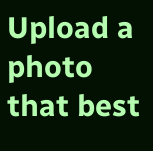Upload a photo that best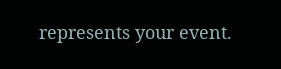represents your event.